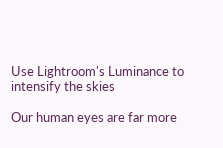Use Lightroom's Luminance to intensify the skies

Our human eyes are far more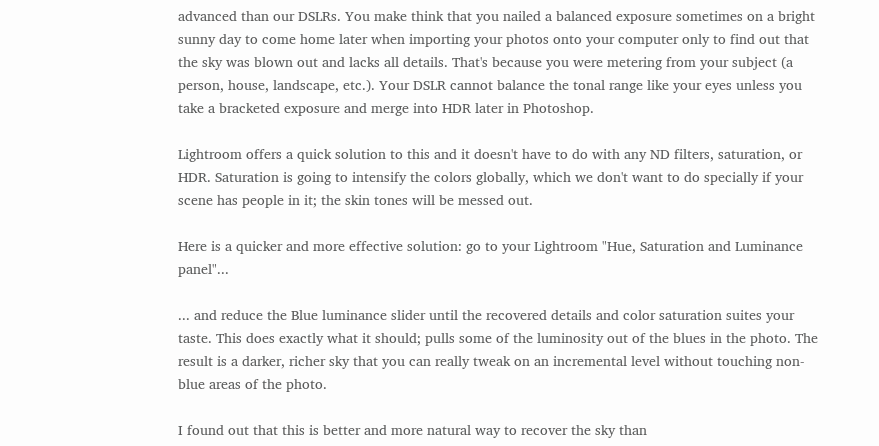advanced than our DSLRs. You make think that you nailed a balanced exposure sometimes on a bright sunny day to come home later when importing your photos onto your computer only to find out that the sky was blown out and lacks all details. That's because you were metering from your subject (a person, house, landscape, etc.). Your DSLR cannot balance the tonal range like your eyes unless you take a bracketed exposure and merge into HDR later in Photoshop.

Lightroom offers a quick solution to this and it doesn't have to do with any ND filters, saturation, or HDR. Saturation is going to intensify the colors globally, which we don't want to do specially if your scene has people in it; the skin tones will be messed out.

Here is a quicker and more effective solution: go to your Lightroom "Hue, Saturation and Luminance panel"...

... and reduce the Blue luminance slider until the recovered details and color saturation suites your taste. This does exactly what it should; pulls some of the luminosity out of the blues in the photo. The result is a darker, richer sky that you can really tweak on an incremental level without touching non-blue areas of the photo.

I found out that this is better and more natural way to recover the sky than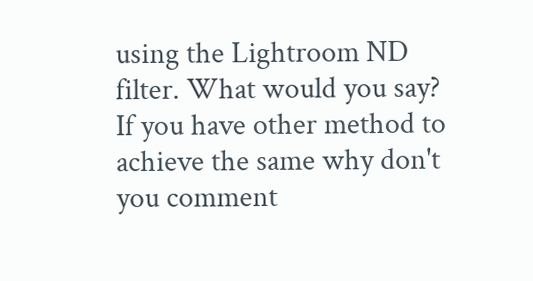using the Lightroom ND filter. What would you say? If you have other method to achieve the same why don't you comment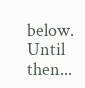below. Until then...